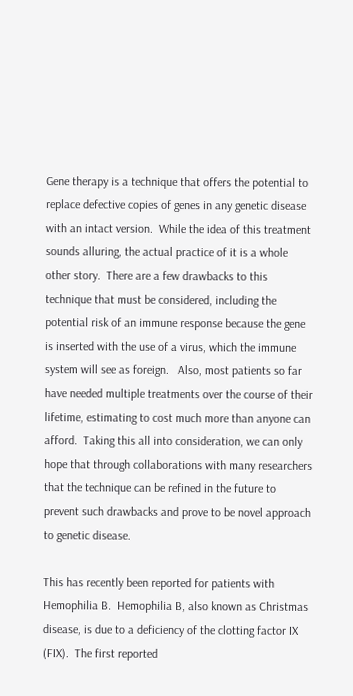Gene therapy is a technique that offers the potential to replace defective copies of genes in any genetic disease with an intact version.  While the idea of this treatment sounds alluring, the actual practice of it is a whole other story.  There are a few drawbacks to this technique that must be considered, including the potential risk of an immune response because the gene is inserted with the use of a virus, which the immune system will see as foreign.   Also, most patients so far have needed multiple treatments over the course of their lifetime, estimating to cost much more than anyone can afford.  Taking this all into consideration, we can only hope that through collaborations with many researchers that the technique can be refined in the future to prevent such drawbacks and prove to be novel approach to genetic disease.

This has recently been reported for patients with Hemophilia B.  Hemophilia B, also known as Christmas disease, is due to a deficiency of the clotting factor IX (FIX).  The first reported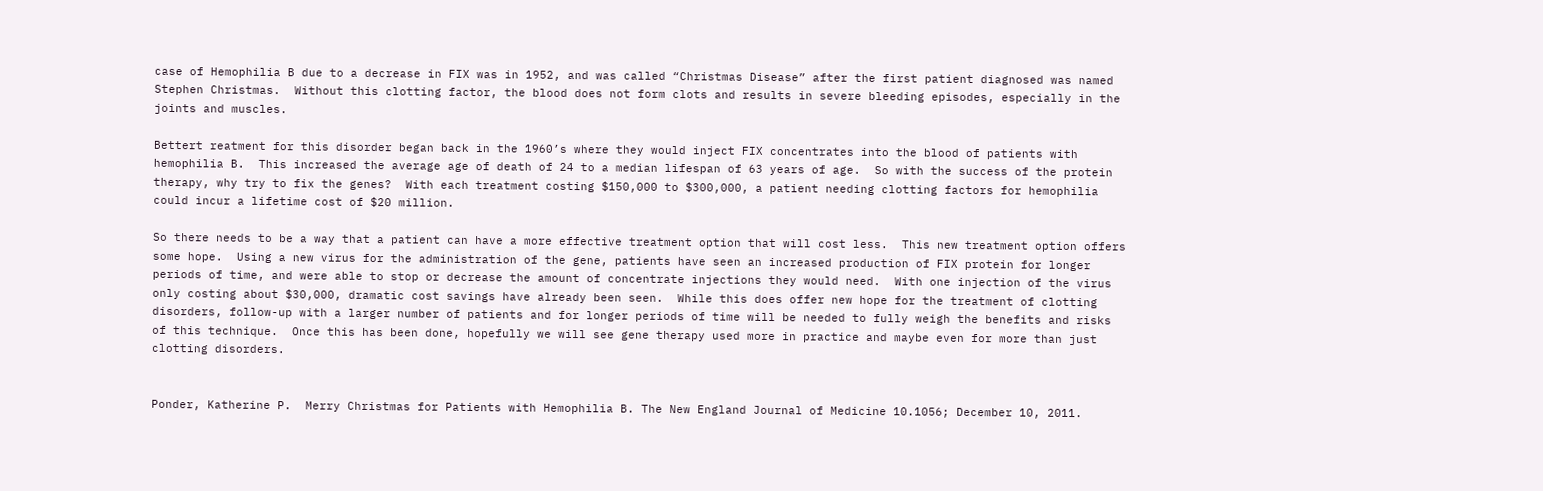case of Hemophilia B due to a decrease in FIX was in 1952, and was called “Christmas Disease” after the first patient diagnosed was named Stephen Christmas.  Without this clotting factor, the blood does not form clots and results in severe bleeding episodes, especially in the joints and muscles.

Bettert reatment for this disorder began back in the 1960’s where they would inject FIX concentrates into the blood of patients with hemophilia B.  This increased the average age of death of 24 to a median lifespan of 63 years of age.  So with the success of the protein therapy, why try to fix the genes?  With each treatment costing $150,000 to $300,000, a patient needing clotting factors for hemophilia could incur a lifetime cost of $20 million.

So there needs to be a way that a patient can have a more effective treatment option that will cost less.  This new treatment option offers some hope.  Using a new virus for the administration of the gene, patients have seen an increased production of FIX protein for longer periods of time, and were able to stop or decrease the amount of concentrate injections they would need.  With one injection of the virus only costing about $30,000, dramatic cost savings have already been seen.  While this does offer new hope for the treatment of clotting disorders, follow-up with a larger number of patients and for longer periods of time will be needed to fully weigh the benefits and risks of this technique.  Once this has been done, hopefully we will see gene therapy used more in practice and maybe even for more than just clotting disorders.


Ponder, Katherine P.  Merry Christmas for Patients with Hemophilia B. The New England Journal of Medicine 10.1056; December 10, 2011.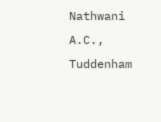Nathwani A.C., Tuddenham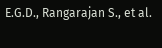E.G.D., Rangarajan S., et al.